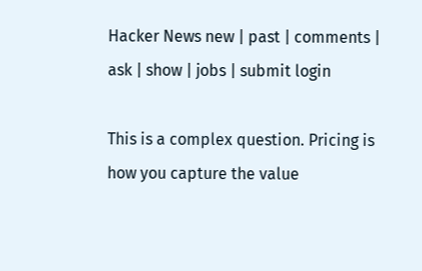Hacker News new | past | comments | ask | show | jobs | submit login

This is a complex question. Pricing is how you capture the value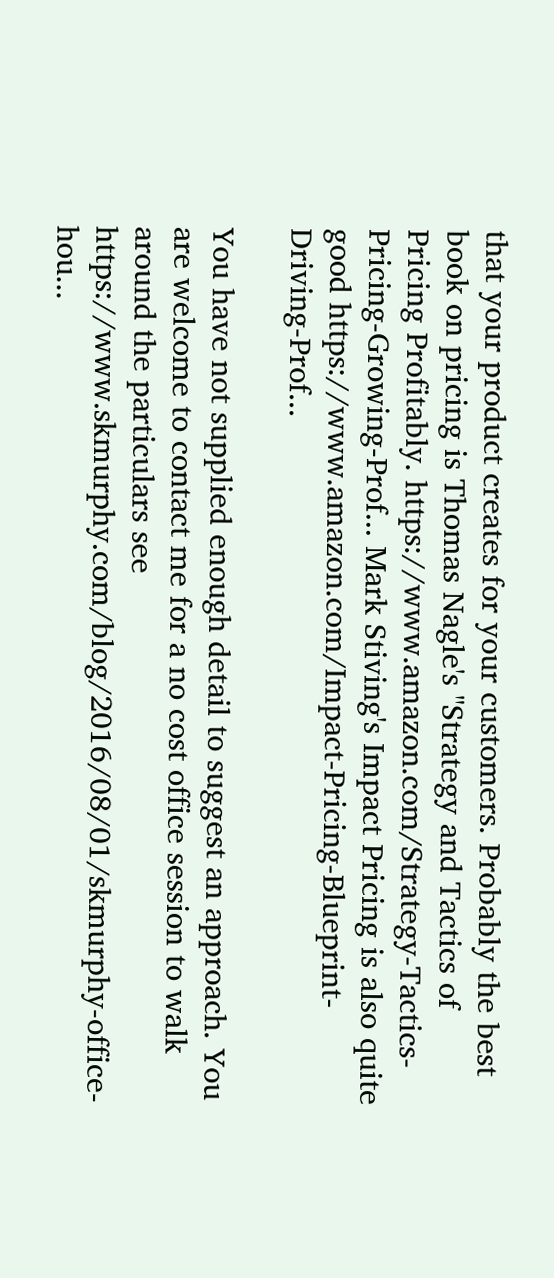that your product creates for your customers. Probably the best book on pricing is Thomas Nagle's "Strategy and Tactics of Pricing Profitably. https://www.amazon.com/Strategy-Tactics-Pricing-Growing-Prof... Mark Stiving's Impact Pricing is also quite good https://www.amazon.com/Impact-Pricing-Blueprint-Driving-Prof...

You have not supplied enough detail to suggest an approach. You are welcome to contact me for a no cost office session to walk around the particulars see https://www.skmurphy.com/blog/2016/08/01/skmurphy-office-hou...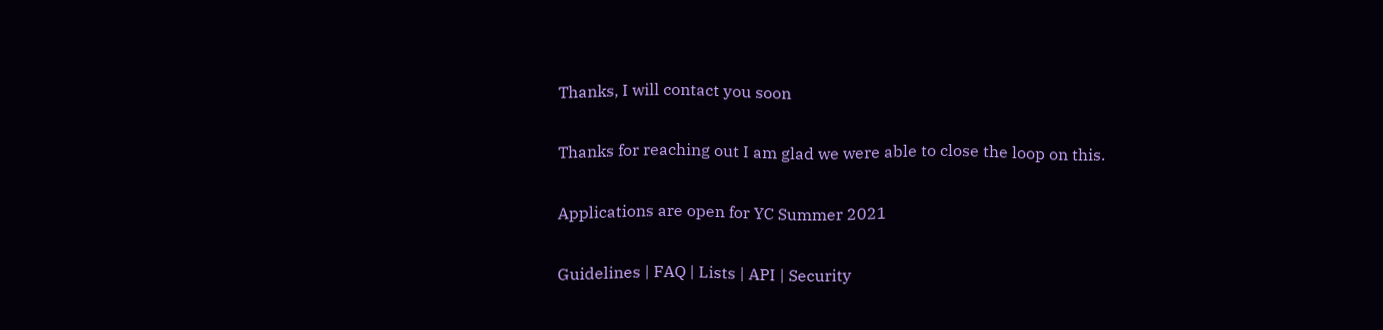Thanks, I will contact you soon

Thanks for reaching out I am glad we were able to close the loop on this.

Applications are open for YC Summer 2021

Guidelines | FAQ | Lists | API | Security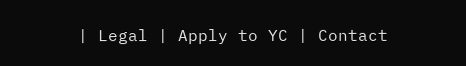| Legal | Apply to YC | Contact